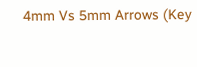4mm Vs 5mm Arrows (Key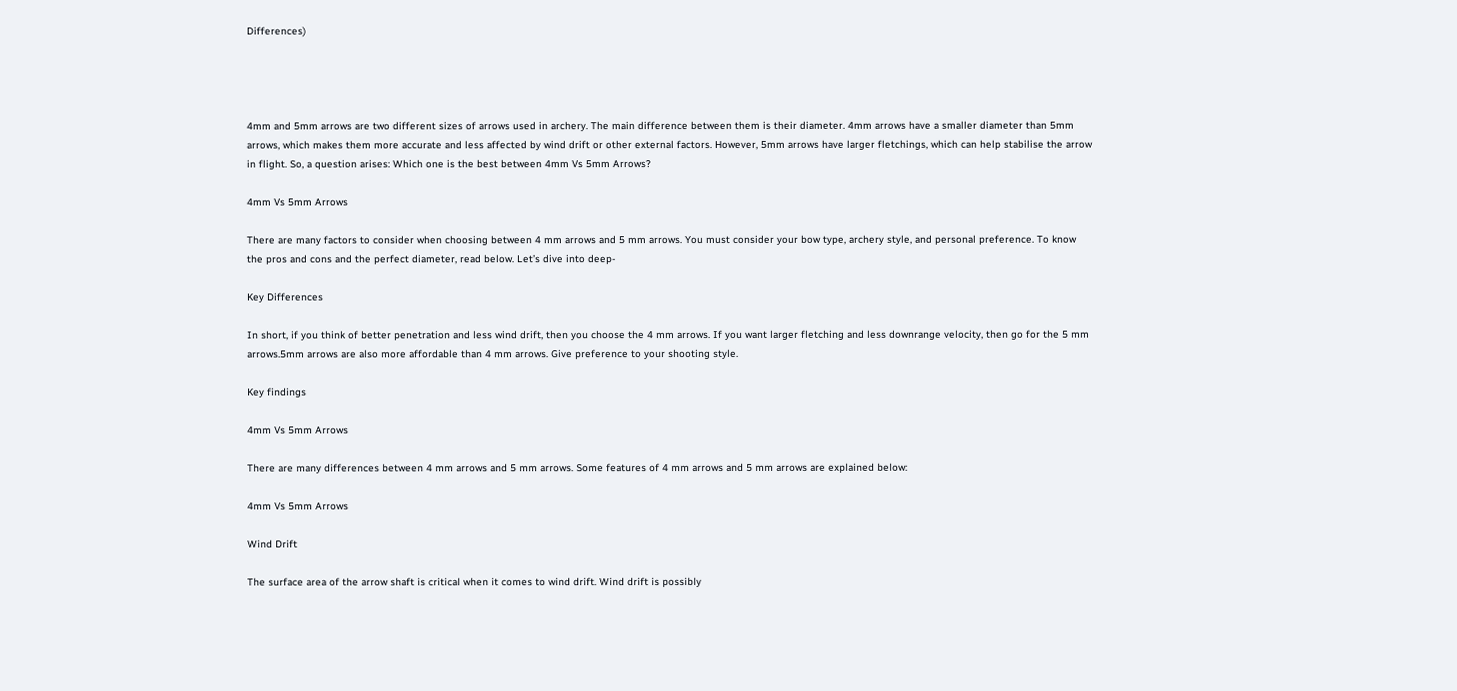Differences)




4mm and 5mm arrows are two different sizes of arrows used in archery. The main difference between them is their diameter. 4mm arrows have a smaller diameter than 5mm arrows, which makes them more accurate and less affected by wind drift or other external factors. However, 5mm arrows have larger fletchings, which can help stabilise the arrow in flight. So, a question arises: Which one is the best between 4mm Vs 5mm Arrows?

4mm Vs 5mm Arrows

There are many factors to consider when choosing between 4 mm arrows and 5 mm arrows. You must consider your bow type, archery style, and personal preference. To know the pros and cons and the perfect diameter, read below. Let’s dive into deep-

Key Differences

In short, if you think of better penetration and less wind drift, then you choose the 4 mm arrows. If you want larger fletching and less downrange velocity, then go for the 5 mm arrows.5mm arrows are also more affordable than 4 mm arrows. Give preference to your shooting style.

Key findings

4mm Vs 5mm Arrows

There are many differences between 4 mm arrows and 5 mm arrows. Some features of 4 mm arrows and 5 mm arrows are explained below:

4mm Vs 5mm Arrows

Wind Drift

The surface area of the arrow shaft is critical when it comes to wind drift. Wind drift is possibly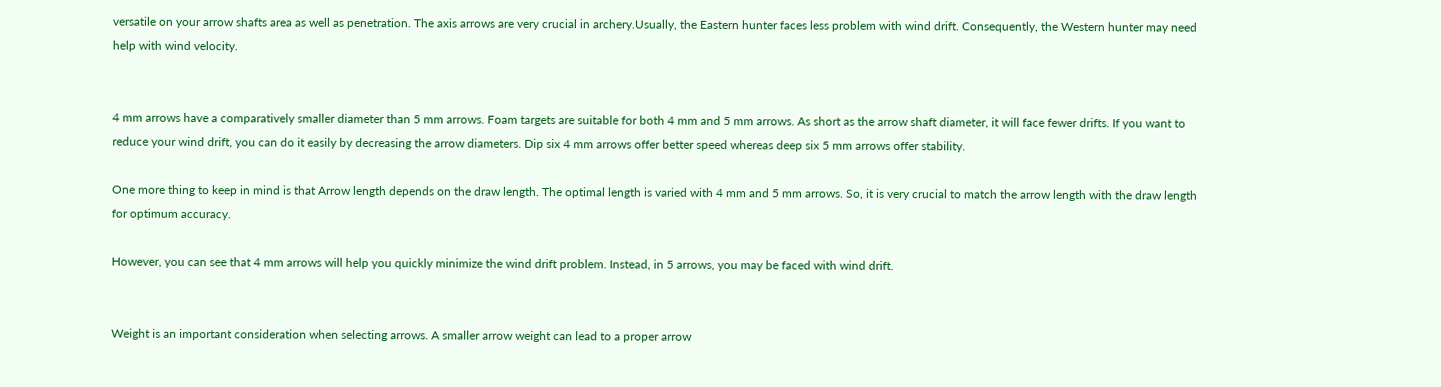versatile on your arrow shafts area as well as penetration. The axis arrows are very crucial in archery.Usually, the Eastern hunter faces less problem with wind drift. Consequently, the Western hunter may need help with wind velocity.


4 mm arrows have a comparatively smaller diameter than 5 mm arrows. Foam targets are suitable for both 4 mm and 5 mm arrows. As short as the arrow shaft diameter, it will face fewer drifts. If you want to reduce your wind drift, you can do it easily by decreasing the arrow diameters. Dip six 4 mm arrows offer better speed whereas deep six 5 mm arrows offer stability.

One more thing to keep in mind is that Arrow length depends on the draw length. The optimal length is varied with 4 mm and 5 mm arrows. So, it is very crucial to match the arrow length with the draw length for optimum accuracy.

However, you can see that 4 mm arrows will help you quickly minimize the wind drift problem. Instead, in 5 arrows, you may be faced with wind drift.


Weight is an important consideration when selecting arrows. A smaller arrow weight can lead to a proper arrow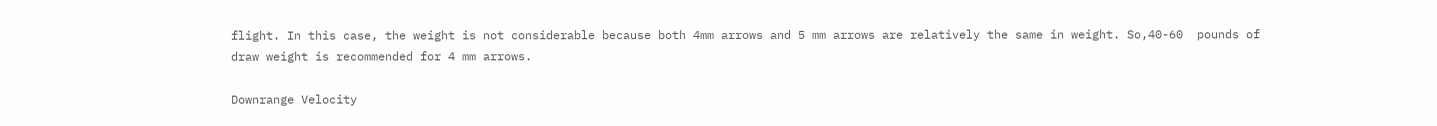flight. In this case, the weight is not considerable because both 4mm arrows and 5 mm arrows are relatively the same in weight. So,40-60  pounds of draw weight is recommended for 4 mm arrows.

Downrange Velocity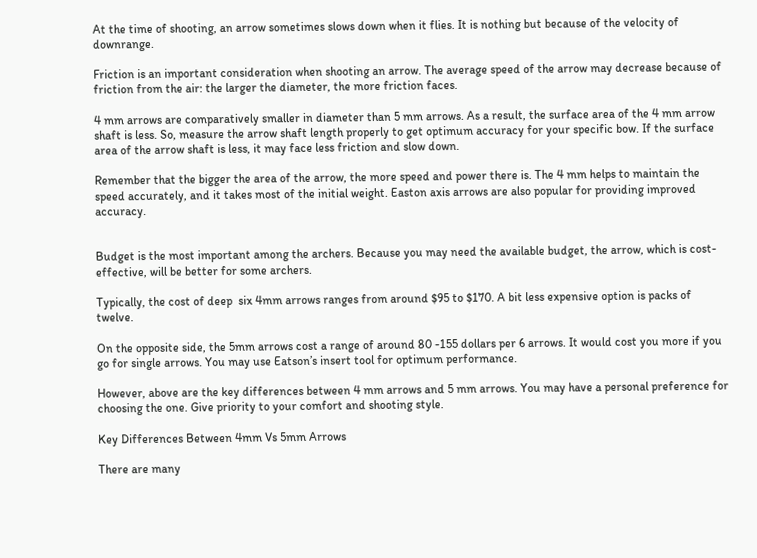At the time of shooting, an arrow sometimes slows down when it flies. It is nothing but because of the velocity of downrange.

Friction is an important consideration when shooting an arrow. The average speed of the arrow may decrease because of friction from the air: the larger the diameter, the more friction faces.

4 mm arrows are comparatively smaller in diameter than 5 mm arrows. As a result, the surface area of the 4 mm arrow shaft is less. So, measure the arrow shaft length properly to get optimum accuracy for your specific bow. If the surface area of the arrow shaft is less, it may face less friction and slow down.

Remember that the bigger the area of the arrow, the more speed and power there is. The 4 mm helps to maintain the speed accurately, and it takes most of the initial weight. Easton axis arrows are also popular for providing improved accuracy.


Budget is the most important among the archers. Because you may need the available budget, the arrow, which is cost-effective, will be better for some archers.

Typically, the cost of deep  six 4mm arrows ranges from around $95 to $170. A bit less expensive option is packs of twelve.

On the opposite side, the 5mm arrows cost a range of around 80 -155 dollars per 6 arrows. It would cost you more if you go for single arrows. You may use Eatson’s insert tool for optimum performance.

However, above are the key differences between 4 mm arrows and 5 mm arrows. You may have a personal preference for choosing the one. Give priority to your comfort and shooting style.

Key Differences Between 4mm Vs 5mm Arrows

There are many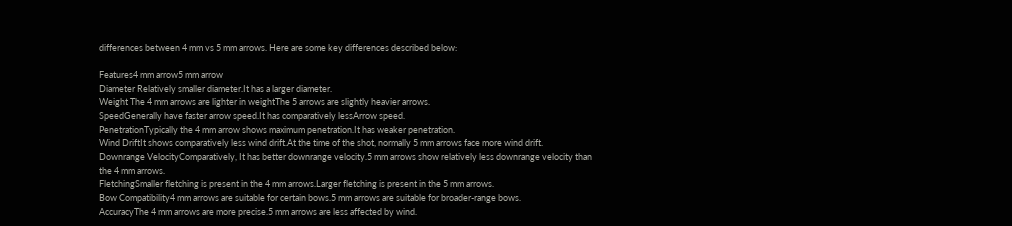differences between 4 mm vs 5 mm arrows. Here are some key differences described below:

Features4 mm arrow5 mm arrow
Diameter Relatively smaller diameter.It has a larger diameter.
Weight The 4 mm arrows are lighter in weightThe 5 arrows are slightly heavier arrows.
SpeedGenerally have faster arrow speed.It has comparatively lessArrow speed.
PenetrationTypically the 4 mm arrow shows maximum penetration.It has weaker penetration.
Wind DriftIt shows comparatively less wind drift.At the time of the shot, normally 5 mm arrows face more wind drift.
Downrange VelocityComparatively, It has better downrange velocity.5 mm arrows show relatively less downrange velocity than the 4 mm arrows.
FletchingSmaller fletching is present in the 4 mm arrows.Larger fletching is present in the 5 mm arrows.
Bow Compatibility4 mm arrows are suitable for certain bows.5 mm arrows are suitable for broader-range bows.
AccuracyThe 4 mm arrows are more precise.5 mm arrows are less affected by wind.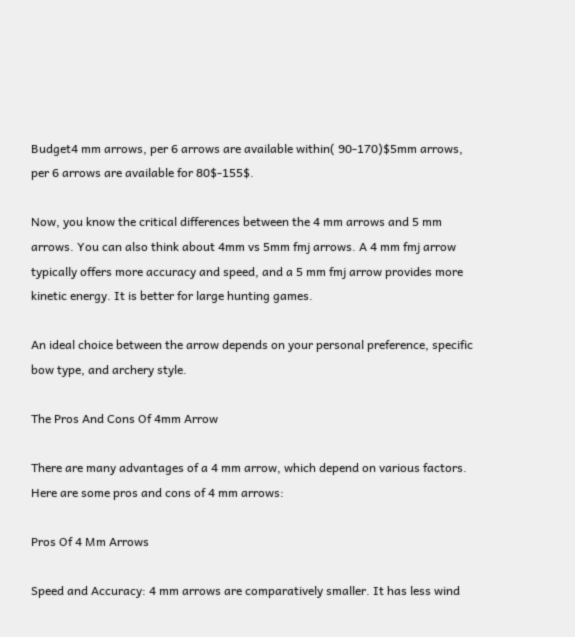Budget4 mm arrows, per 6 arrows are available within( 90-170)$5mm arrows, per 6 arrows are available for 80$-155$.

Now, you know the critical differences between the 4 mm arrows and 5 mm arrows. You can also think about 4mm vs 5mm fmj arrows. A 4 mm fmj arrow typically offers more accuracy and speed, and a 5 mm fmj arrow provides more kinetic energy. It is better for large hunting games.

An ideal choice between the arrow depends on your personal preference, specific bow type, and archery style.

The Pros And Cons Of 4mm Arrow

There are many advantages of a 4 mm arrow, which depend on various factors. Here are some pros and cons of 4 mm arrows:

Pros Of 4 Mm Arrows

Speed and Accuracy: 4 mm arrows are comparatively smaller. It has less wind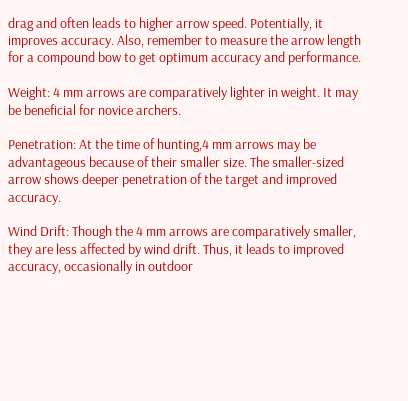drag and often leads to higher arrow speed. Potentially, it improves accuracy. Also, remember to measure the arrow length for a compound bow to get optimum accuracy and performance.

Weight: 4 mm arrows are comparatively lighter in weight. It may be beneficial for novice archers.

Penetration: At the time of hunting,4 mm arrows may be advantageous because of their smaller size. The smaller-sized arrow shows deeper penetration of the target and improved accuracy.

Wind Drift: Though the 4 mm arrows are comparatively smaller, they are less affected by wind drift. Thus, it leads to improved accuracy, occasionally in outdoor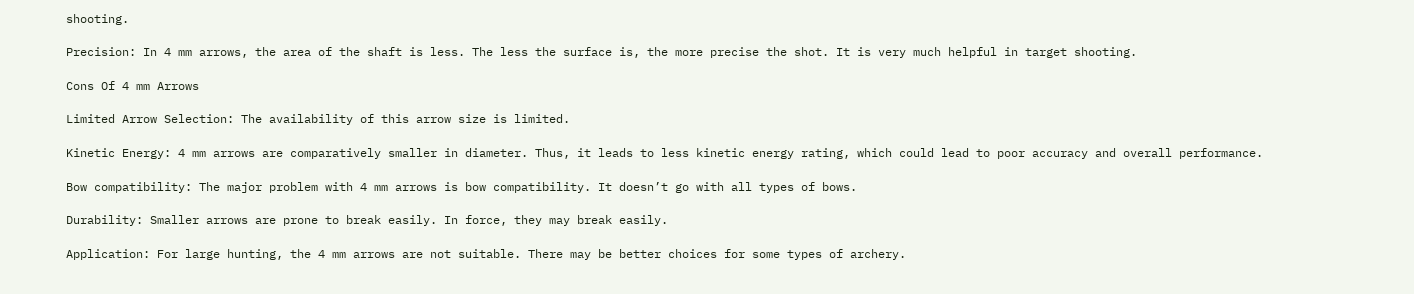shooting.

Precision: In 4 mm arrows, the area of the shaft is less. The less the surface is, the more precise the shot. It is very much helpful in target shooting.

Cons Of 4 mm Arrows

Limited Arrow Selection: The availability of this arrow size is limited.

Kinetic Energy: 4 mm arrows are comparatively smaller in diameter. Thus, it leads to less kinetic energy rating, which could lead to poor accuracy and overall performance.

Bow compatibility: The major problem with 4 mm arrows is bow compatibility. It doesn’t go with all types of bows.

Durability: Smaller arrows are prone to break easily. In force, they may break easily.

Application: For large hunting, the 4 mm arrows are not suitable. There may be better choices for some types of archery.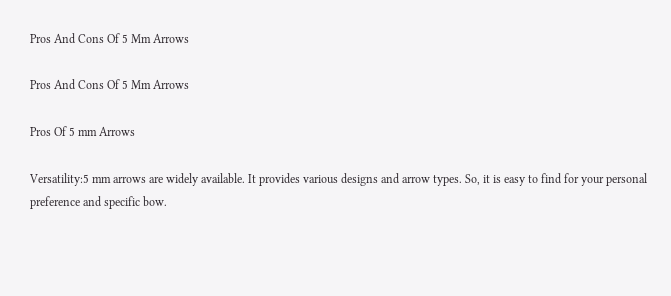Pros And Cons Of 5 Mm Arrows

Pros And Cons Of 5 Mm Arrows

Pros Of 5 mm Arrows

Versatility:5 mm arrows are widely available. It provides various designs and arrow types. So, it is easy to find for your personal preference and specific bow.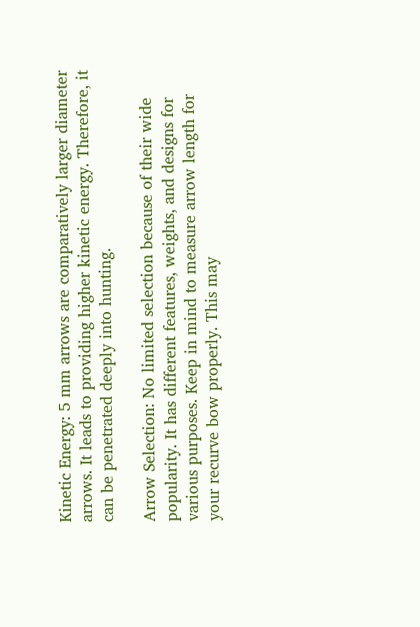Kinetic Energy: 5 mm arrows are comparatively larger diameter arrows. It leads to providing higher kinetic energy. Therefore, it can be penetrated deeply into hunting.

Arrow Selection: No limited selection because of their wide popularity. It has different features, weights, and designs for various purposes. Keep in mind to measure arrow length for your recurve bow properly. This may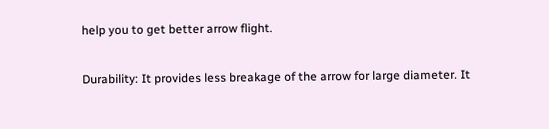help you to get better arrow flight.

Durability: It provides less breakage of the arrow for large diameter. It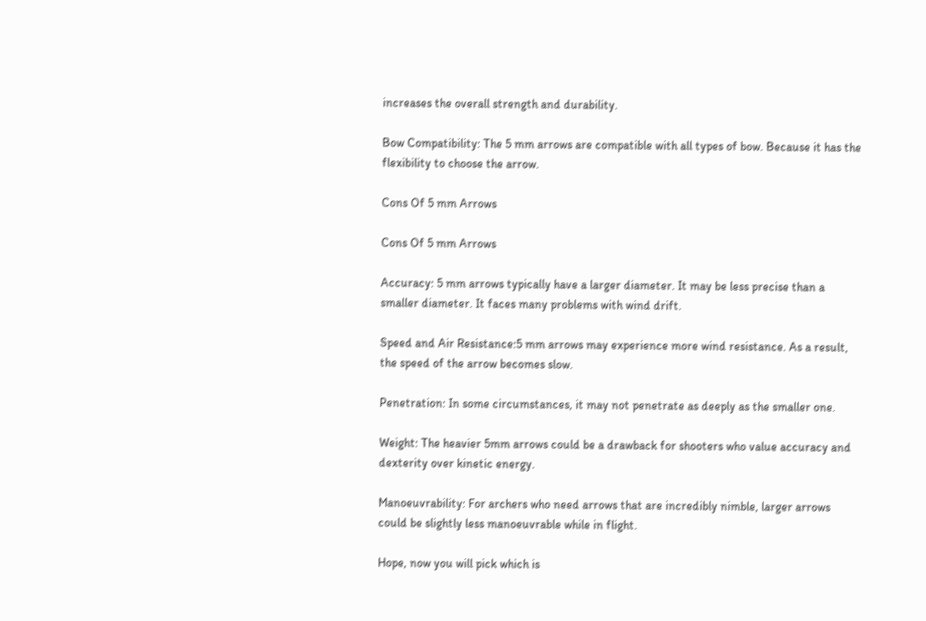increases the overall strength and durability.

Bow Compatibility: The 5 mm arrows are compatible with all types of bow. Because it has the flexibility to choose the arrow.

Cons Of 5 mm Arrows

Cons Of 5 mm Arrows

Accuracy: 5 mm arrows typically have a larger diameter. It may be less precise than a smaller diameter. It faces many problems with wind drift.

Speed and Air Resistance:5 mm arrows may experience more wind resistance. As a result, the speed of the arrow becomes slow.

Penetration: In some circumstances, it may not penetrate as deeply as the smaller one.

Weight: The heavier 5mm arrows could be a drawback for shooters who value accuracy and dexterity over kinetic energy.

Manoeuvrability: For archers who need arrows that are incredibly nimble, larger arrows could be slightly less manoeuvrable while in flight.

Hope, now you will pick which is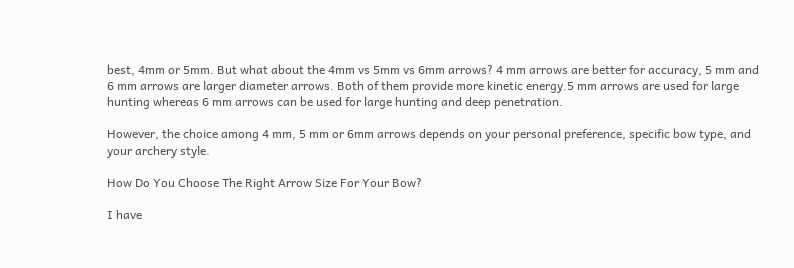best, 4mm or 5mm. But what about the 4mm vs 5mm vs 6mm arrows? 4 mm arrows are better for accuracy, 5 mm and 6 mm arrows are larger diameter arrows. Both of them provide more kinetic energy.5 mm arrows are used for large hunting whereas 6 mm arrows can be used for large hunting and deep penetration.

However, the choice among 4 mm, 5 mm or 6mm arrows depends on your personal preference, specific bow type, and your archery style.

How Do You Choose The Right Arrow Size For Your Bow?

I have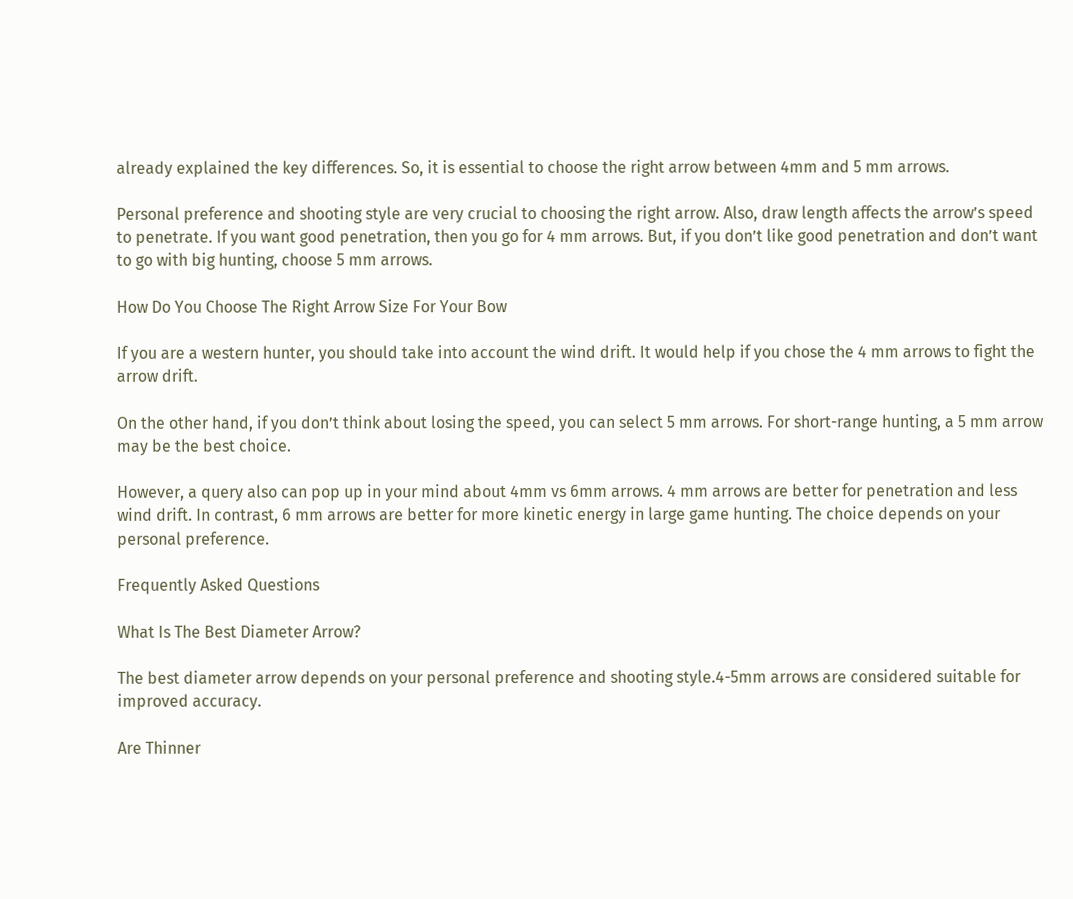already explained the key differences. So, it is essential to choose the right arrow between 4mm and 5 mm arrows.

Personal preference and shooting style are very crucial to choosing the right arrow. Also, draw length affects the arrow’s speed to penetrate. If you want good penetration, then you go for 4 mm arrows. But, if you don’t like good penetration and don’t want to go with big hunting, choose 5 mm arrows.

How Do You Choose The Right Arrow Size For Your Bow

If you are a western hunter, you should take into account the wind drift. It would help if you chose the 4 mm arrows to fight the arrow drift.

On the other hand, if you don’t think about losing the speed, you can select 5 mm arrows. For short-range hunting, a 5 mm arrow may be the best choice.

However, a query also can pop up in your mind about 4mm vs 6mm arrows. 4 mm arrows are better for penetration and less wind drift. In contrast, 6 mm arrows are better for more kinetic energy in large game hunting. The choice depends on your personal preference.

Frequently Asked Questions

What Is The Best Diameter Arrow?

The best diameter arrow depends on your personal preference and shooting style.4-5mm arrows are considered suitable for improved accuracy.

Are Thinner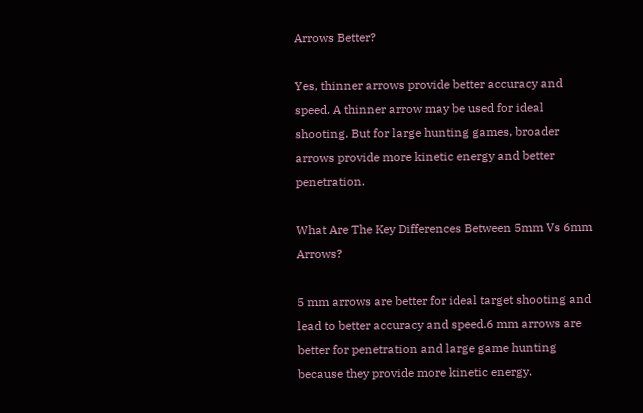Arrows Better?

Yes, thinner arrows provide better accuracy and speed. A thinner arrow may be used for ideal shooting. But for large hunting games, broader arrows provide more kinetic energy and better penetration.

What Are The Key Differences Between 5mm Vs 6mm Arrows?

5 mm arrows are better for ideal target shooting and lead to better accuracy and speed.6 mm arrows are better for penetration and large game hunting because they provide more kinetic energy.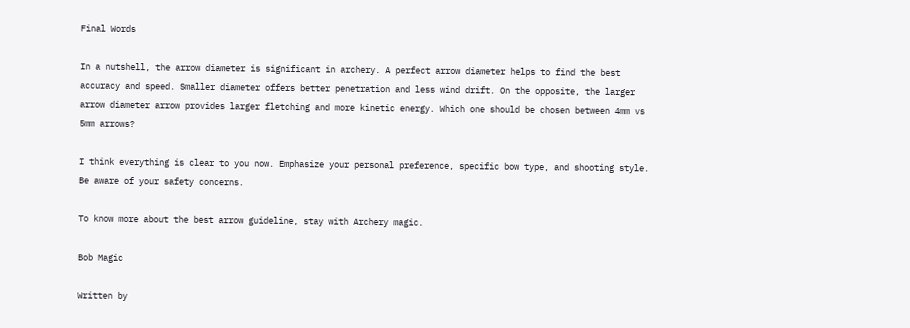Final Words

In a nutshell, the arrow diameter is significant in archery. A perfect arrow diameter helps to find the best accuracy and speed. Smaller diameter offers better penetration and less wind drift. On the opposite, the larger arrow diameter arrow provides larger fletching and more kinetic energy. Which one should be chosen between 4mm vs 5mm arrows?

I think everything is clear to you now. Emphasize your personal preference, specific bow type, and shooting style. Be aware of your safety concerns.

To know more about the best arrow guideline, stay with Archery magic.

Bob Magic

Written by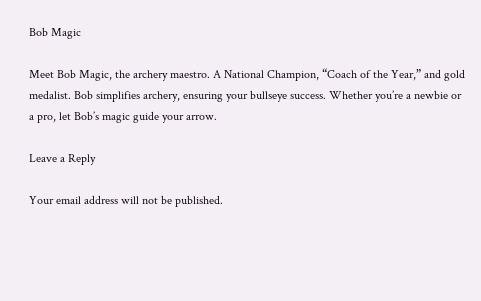Bob Magic

Meet Bob Magic, the archery maestro. A National Champion, “Coach of the Year,” and gold medalist. Bob simplifies archery, ensuring your bullseye success. Whether you’re a newbie or a pro, let Bob’s magic guide your arrow.

Leave a Reply

Your email address will not be published.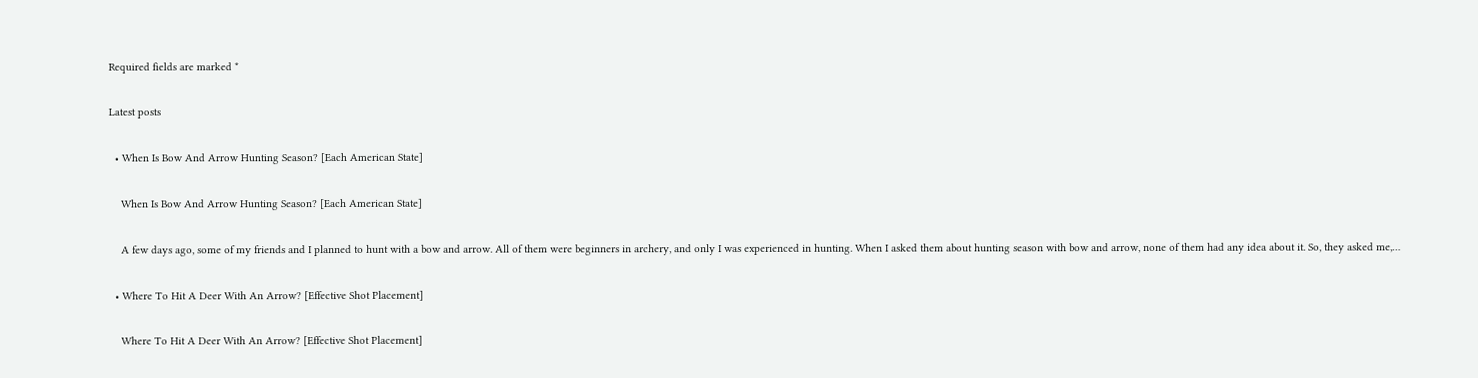Required fields are marked *

Latest posts

  • When Is Bow And Arrow Hunting Season? [Each American State]

    When Is Bow And Arrow Hunting Season? [Each American State]

    A few days ago, some of my friends and I planned to hunt with a bow and arrow. All of them were beginners in archery, and only I was experienced in hunting. When I asked them about hunting season with bow and arrow, none of them had any idea about it. So, they asked me,…

  • Where To Hit A Deer With An Arrow? [Effective Shot Placement]

    Where To Hit A Deer With An Arrow? [Effective Shot Placement]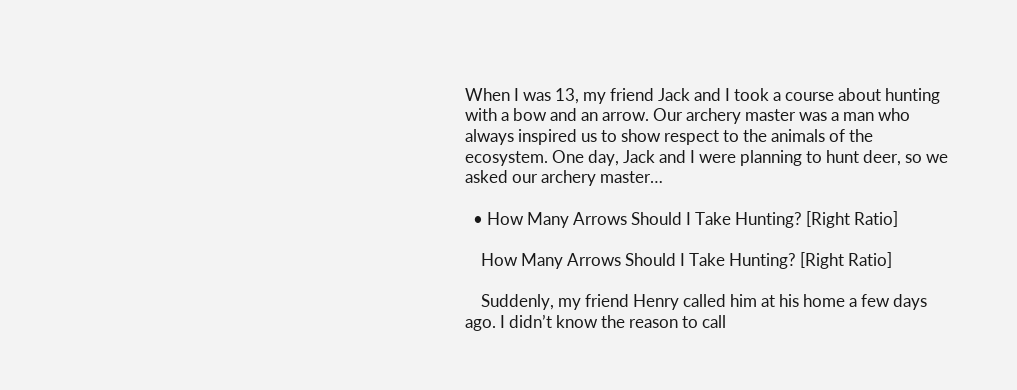When I was 13, my friend Jack and I took a course about hunting with a bow and an arrow. Our archery master was a man who always inspired us to show respect to the animals of the ecosystem. One day, Jack and I were planning to hunt deer, so we asked our archery master…

  • How Many Arrows Should I Take Hunting? [Right Ratio]

    How Many Arrows Should I Take Hunting? [Right Ratio]

    Suddenly, my friend Henry called him at his home a few days ago. I didn’t know the reason to call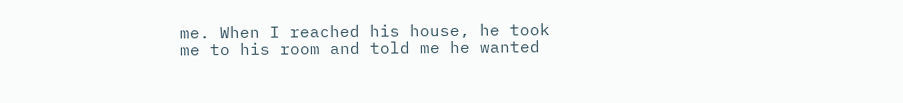me. When I reached his house, he took me to his room and told me he wanted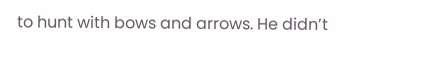to hunt with bows and arrows. He didn’t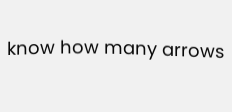know how many arrows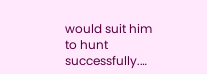would suit him to hunt successfully.…